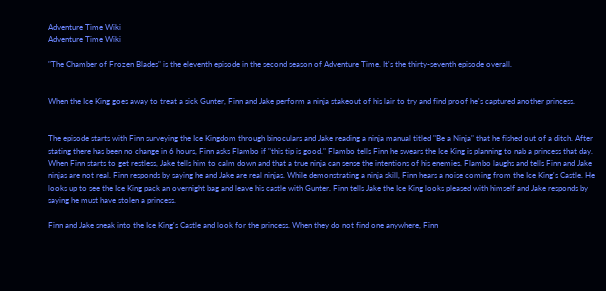Adventure Time Wiki
Adventure Time Wiki

"The Chamber of Frozen Blades" is the eleventh episode in the second season of Adventure Time. It's the thirty-seventh episode overall.


When the Ice King goes away to treat a sick Gunter, Finn and Jake perform a ninja stakeout of his lair to try and find proof he's captured another princess.


The episode starts with Finn surveying the Ice Kingdom through binoculars and Jake reading a ninja manual titled "Be a Ninja" that he fished out of a ditch. After stating there has been no change in 6 hours, Finn asks Flambo if "this tip is good." Flambo tells Finn he swears the Ice King is planning to nab a princess that day. When Finn starts to get restless, Jake tells him to calm down and that a true ninja can sense the intentions of his enemies. Flambo laughs and tells Finn and Jake ninjas are not real. Finn responds by saying he and Jake are real ninjas. While demonstrating a ninja skill, Finn hears a noise coming from the Ice King's Castle. He looks up to see the Ice King pack an overnight bag and leave his castle with Gunter. Finn tells Jake the Ice King looks pleased with himself and Jake responds by saying he must have stolen a princess.

Finn and Jake sneak into the Ice King's Castle and look for the princess. When they do not find one anywhere, Finn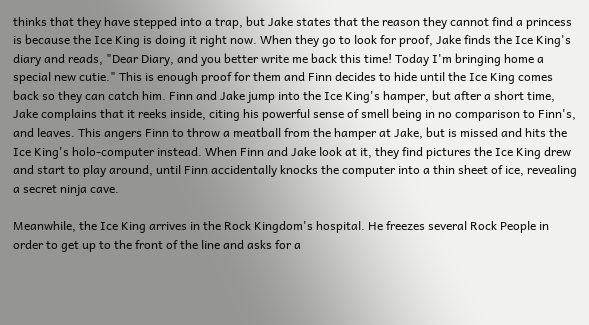thinks that they have stepped into a trap, but Jake states that the reason they cannot find a princess is because the Ice King is doing it right now. When they go to look for proof, Jake finds the Ice King's diary and reads, "Dear Diary, and you better write me back this time! Today I'm bringing home a special new cutie." This is enough proof for them and Finn decides to hide until the Ice King comes back so they can catch him. Finn and Jake jump into the Ice King's hamper, but after a short time, Jake complains that it reeks inside, citing his powerful sense of smell being in no comparison to Finn's, and leaves. This angers Finn to throw a meatball from the hamper at Jake, but is missed and hits the Ice King's holo-computer instead. When Finn and Jake look at it, they find pictures the Ice King drew and start to play around, until Finn accidentally knocks the computer into a thin sheet of ice, revealing a secret ninja cave.

Meanwhile, the Ice King arrives in the Rock Kingdom's hospital. He freezes several Rock People in order to get up to the front of the line and asks for a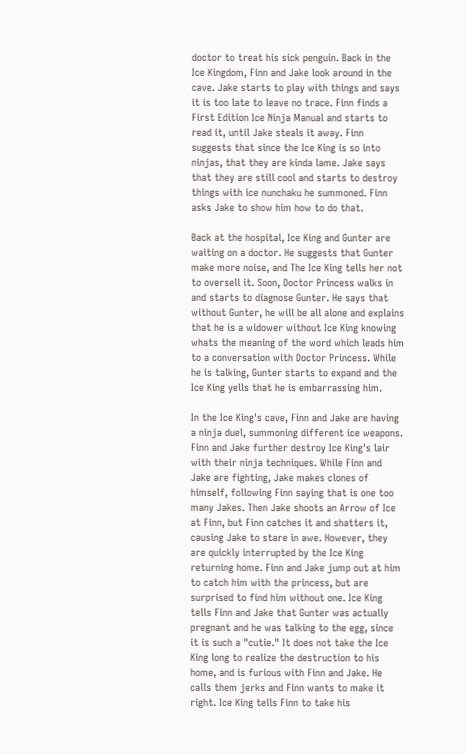doctor to treat his sick penguin. Back in the Ice Kingdom, Finn and Jake look around in the cave. Jake starts to play with things and says it is too late to leave no trace. Finn finds a First Edition Ice Ninja Manual and starts to read it, until Jake steals it away. Finn suggests that since the Ice King is so into ninjas, that they are kinda lame. Jake says that they are still cool and starts to destroy things with ice nunchaku he summoned. Finn asks Jake to show him how to do that.

Back at the hospital, Ice King and Gunter are waiting on a doctor. He suggests that Gunter make more noise, and The Ice King tells her not to oversell it. Soon, Doctor Princess walks in and starts to diagnose Gunter. He says that without Gunter, he will be all alone and explains that he is a widower without Ice King knowing whats the meaning of the word which leads him to a conversation with Doctor Princess. While he is talking, Gunter starts to expand and the Ice King yells that he is embarrassing him.

In the Ice King's cave, Finn and Jake are having a ninja duel, summoning different ice weapons. Finn and Jake further destroy Ice King's lair with their ninja techniques. While Finn and Jake are fighting, Jake makes clones of himself, following Finn saying that is one too many Jakes. Then Jake shoots an Arrow of Ice at Finn, but Finn catches it and shatters it, causing Jake to stare in awe. However, they are quickly interrupted by the Ice King returning home. Finn and Jake jump out at him to catch him with the princess, but are surprised to find him without one. Ice King tells Finn and Jake that Gunter was actually pregnant and he was talking to the egg, since it is such a "cutie." It does not take the Ice King long to realize the destruction to his home, and is furious with Finn and Jake. He calls them jerks and Finn wants to make it right. Ice King tells Finn to take his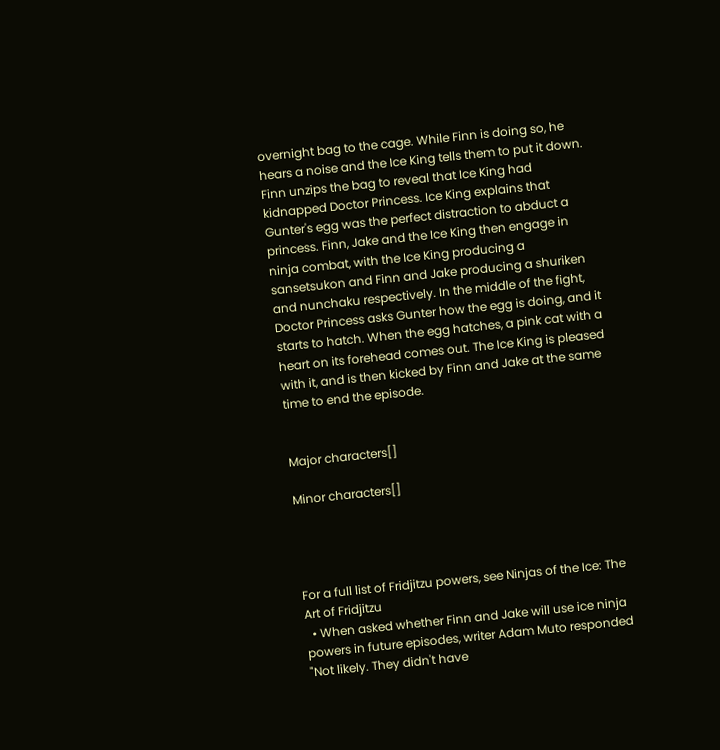overnight bag to the cage. While Finn is doing so, he hears a noise and the Ice King tells them to put it down. Finn unzips the bag to reveal that Ice King had kidnapped Doctor Princess. Ice King explains that Gunter's egg was the perfect distraction to abduct a princess. Finn, Jake and the Ice King then engage in ninja combat, with the Ice King producing a sansetsukon and Finn and Jake producing a shuriken and nunchaku respectively. In the middle of the fight, Doctor Princess asks Gunter how the egg is doing, and it starts to hatch. When the egg hatches, a pink cat with a heart on its forehead comes out. The Ice King is pleased with it, and is then kicked by Finn and Jake at the same time to end the episode.


Major characters[]

Minor characters[]




For a full list of Fridjitzu powers, see Ninjas of the Ice: The Art of Fridjitzu
  • When asked whether Finn and Jake will use ice ninja powers in future episodes, writer Adam Muto responded "Not likely. They didn't have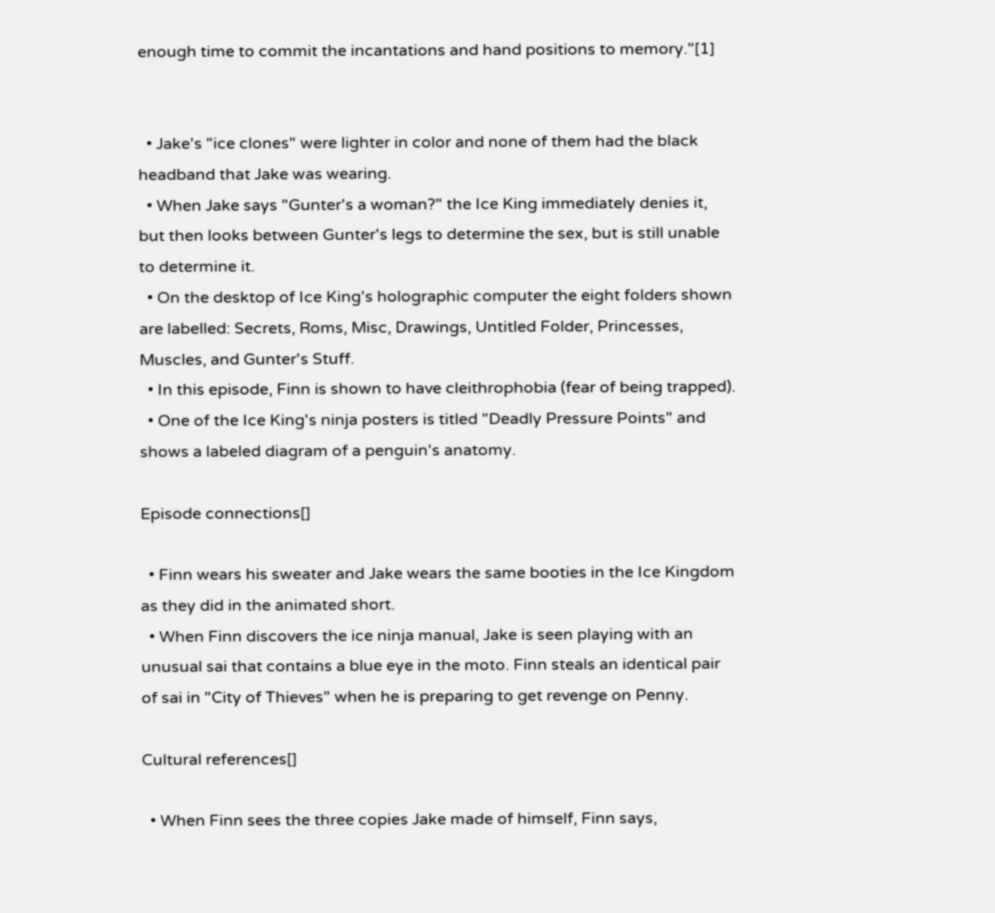enough time to commit the incantations and hand positions to memory."[1]


  • Jake's "ice clones" were lighter in color and none of them had the black headband that Jake was wearing.
  • When Jake says "Gunter's a woman?" the Ice King immediately denies it, but then looks between Gunter's legs to determine the sex, but is still unable to determine it.
  • On the desktop of Ice King's holographic computer the eight folders shown are labelled: Secrets, Roms, Misc, Drawings, Untitled Folder, Princesses, Muscles, and Gunter's Stuff.
  • In this episode, Finn is shown to have cleithrophobia (fear of being trapped).
  • One of the Ice King's ninja posters is titled "Deadly Pressure Points" and shows a labeled diagram of a penguin's anatomy.

Episode connections[]

  • Finn wears his sweater and Jake wears the same booties in the Ice Kingdom as they did in the animated short.
  • When Finn discovers the ice ninja manual, Jake is seen playing with an unusual sai that contains a blue eye in the moto. Finn steals an identical pair of sai in "City of Thieves" when he is preparing to get revenge on Penny.

Cultural references[]

  • When Finn sees the three copies Jake made of himself, Finn says,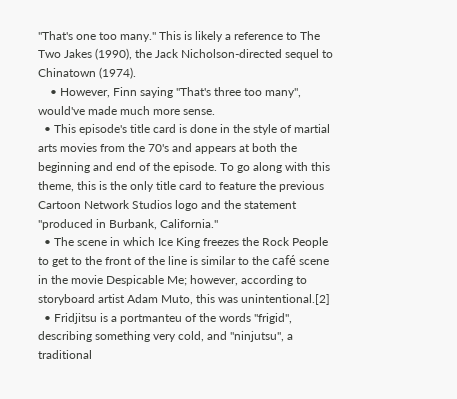"That's one too many." This is likely a reference to The Two Jakes (1990), the Jack Nicholson-directed sequel to Chinatown (1974).
    • However, Finn saying "That's three too many", would've made much more sense.
  • This episode's title card is done in the style of martial arts movies from the 70's and appears at both the beginning and end of the episode. To go along with this theme, this is the only title card to feature the previous Cartoon Network Studios logo and the statement "produced in Burbank, California."
  • The scene in which Ice King freezes the Rock People to get to the front of the line is similar to the café scene in the movie Despicable Me; however, according to storyboard artist Adam Muto, this was unintentional.[2]
  • Fridjitsu is a portmanteu of the words "frigid", describing something very cold, and "ninjutsu", a traditional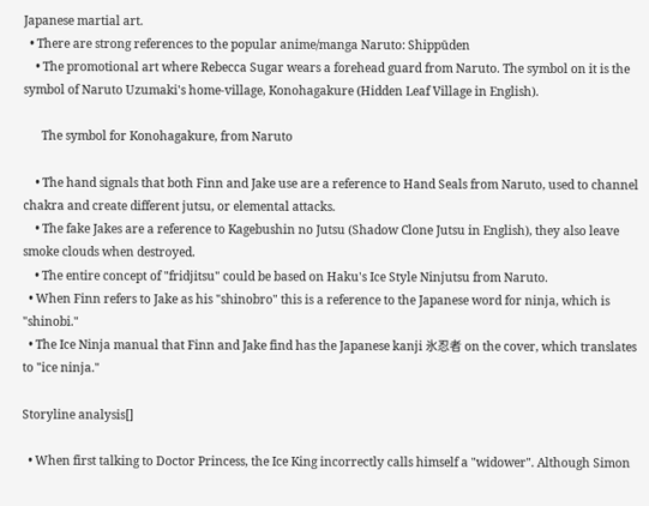Japanese martial art.
  • There are strong references to the popular anime/manga Naruto: Shippūden
    • The promotional art where Rebecca Sugar wears a forehead guard from Naruto. The symbol on it is the symbol of Naruto Uzumaki's home-village, Konohagakure (Hidden Leaf Village in English).

      The symbol for Konohagakure, from Naruto

    • The hand signals that both Finn and Jake use are a reference to Hand Seals from Naruto, used to channel chakra and create different jutsu, or elemental attacks.
    • The fake Jakes are a reference to Kagebushin no Jutsu (Shadow Clone Jutsu in English), they also leave smoke clouds when destroyed.
    • The entire concept of "fridjitsu" could be based on Haku's Ice Style Ninjutsu from Naruto.
  • When Finn refers to Jake as his "shinobro" this is a reference to the Japanese word for ninja, which is "shinobi."
  • The Ice Ninja manual that Finn and Jake find has the Japanese kanji 氷忍者 on the cover, which translates to "ice ninja."

Storyline analysis[]

  • When first talking to Doctor Princess, the Ice King incorrectly calls himself a "widower". Although Simon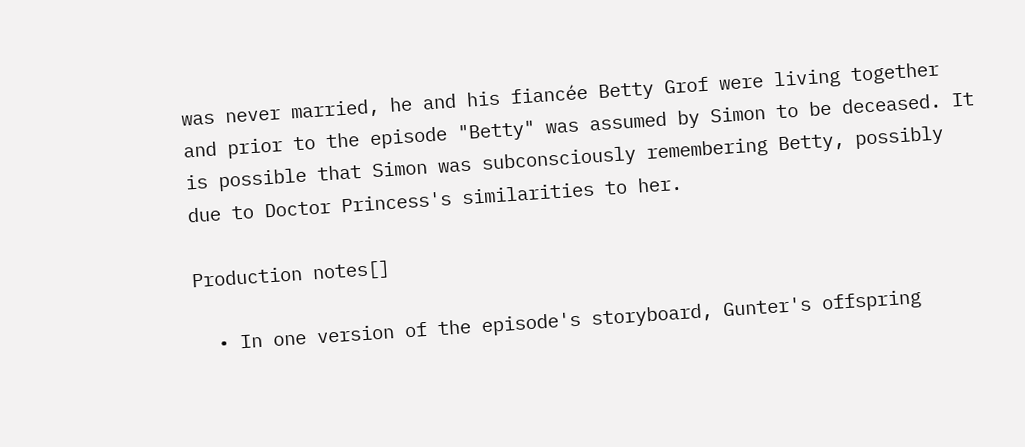was never married, he and his fiancée Betty Grof were living together and prior to the episode "Betty" was assumed by Simon to be deceased. It is possible that Simon was subconsciously remembering Betty, possibly due to Doctor Princess's similarities to her.

Production notes[]

  • In one version of the episode's storyboard, Gunter's offspring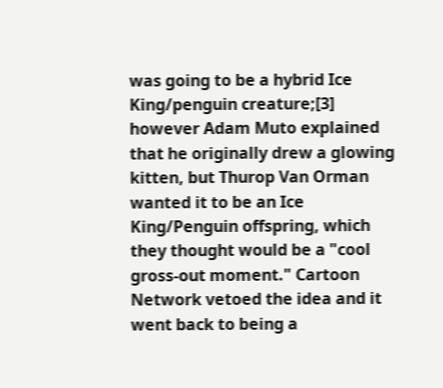was going to be a hybrid Ice King/penguin creature;[3] however Adam Muto explained that he originally drew a glowing kitten, but Thurop Van Orman wanted it to be an Ice King/Penguin offspring, which they thought would be a "cool gross-out moment." Cartoon Network vetoed the idea and it went back to being a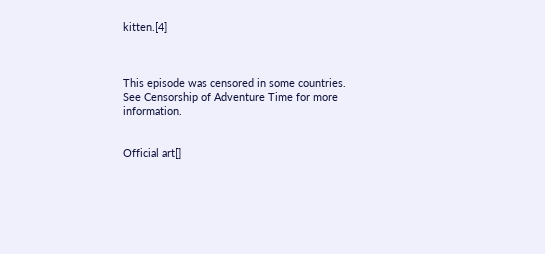kitten.[4]



This episode was censored in some countries. See Censorship of Adventure Time for more information.


Official art[]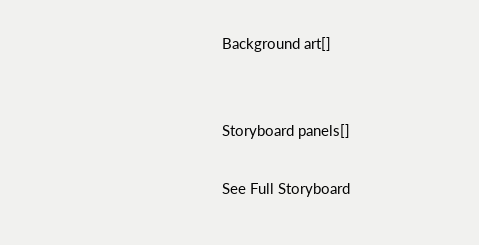Background art[]


Storyboard panels[]

See Full Storyboard